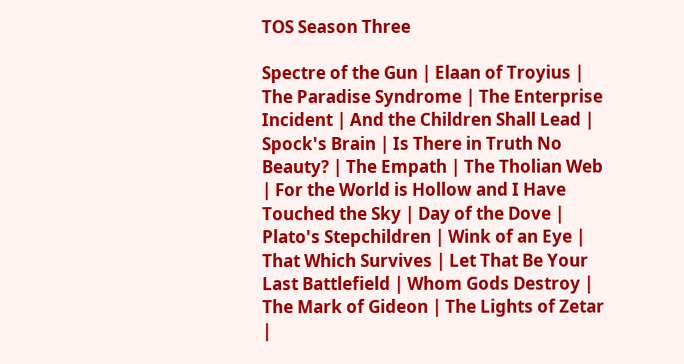TOS Season Three

Spectre of the Gun | Elaan of Troyius | The Paradise Syndrome | The Enterprise Incident | And the Children Shall Lead | Spock's Brain | Is There in Truth No Beauty? | The Empath | The Tholian Web | For the World is Hollow and I Have Touched the Sky | Day of the Dove | Plato's Stepchildren | Wink of an Eye | That Which Survives | Let That Be Your Last Battlefield | Whom Gods Destroy | The Mark of Gideon | The Lights of Zetar |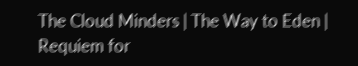The Cloud Minders | The Way to Eden | Requiem for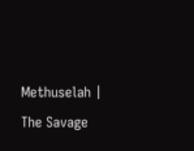Methuselah | The Savage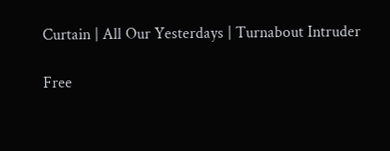Curtain | All Our Yesterdays | Turnabout Intruder

Free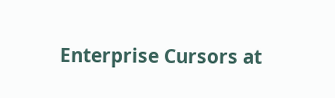Enterprise Cursors at